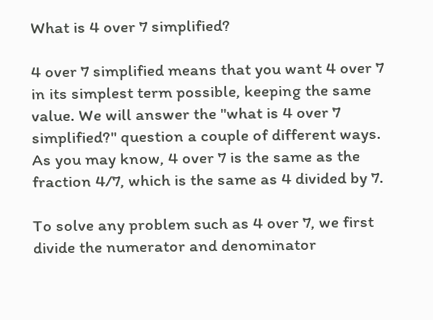What is 4 over 7 simplified?

4 over 7 simplified means that you want 4 over 7 in its simplest term possible, keeping the same value. We will answer the "what is 4 over 7 simplified?" question a couple of different ways. As you may know, 4 over 7 is the same as the fraction 4/7, which is the same as 4 divided by 7.

To solve any problem such as 4 over 7, we first divide the numerator and denominator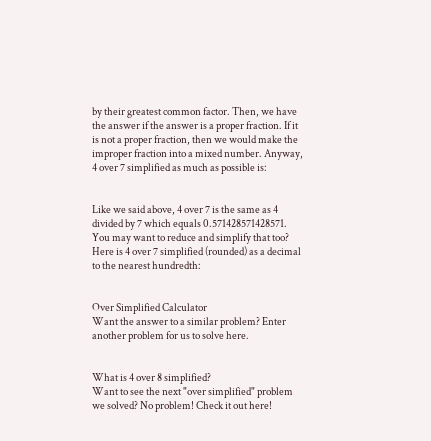by their greatest common factor. Then, we have the answer if the answer is a proper fraction. If it is not a proper fraction, then we would make the improper fraction into a mixed number. Anyway, 4 over 7 simplified as much as possible is:


Like we said above, 4 over 7 is the same as 4 divided by 7 which equals 0.571428571428571. You may want to reduce and simplify that too? Here is 4 over 7 simplified (rounded) as a decimal to the nearest hundredth:


Over Simplified Calculator
Want the answer to a similar problem? Enter another problem for us to solve here.


What is 4 over 8 simplified?
Want to see the next "over simplified" problem we solved? No problem! Check it out here!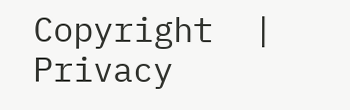Copyright  |   Privacy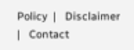Policy  |   Disclaimer  |   Contact